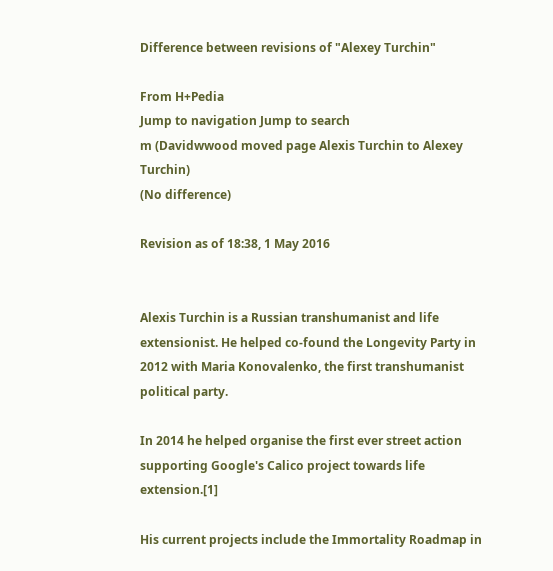Difference between revisions of "Alexey Turchin"

From H+Pedia
Jump to navigation Jump to search
m (Davidwwood moved page Alexis Turchin to Alexey Turchin)
(No difference)

Revision as of 18:38, 1 May 2016


Alexis Turchin is a Russian transhumanist and life extensionist. He helped co-found the Longevity Party in 2012 with Maria Konovalenko, the first transhumanist political party.

In 2014 he helped organise the first ever street action supporting Google's Calico project towards life extension.[1]

His current projects include the Immortality Roadmap in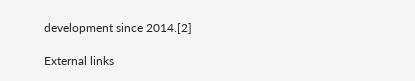development since 2014.[2]

External links